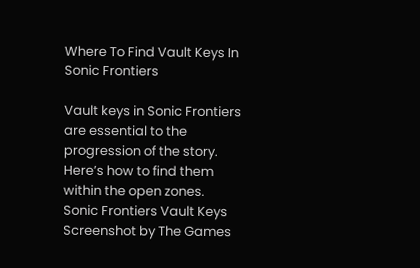Where To Find Vault Keys In Sonic Frontiers

Vault keys in Sonic Frontiers are essential to the progression of the story. Here’s how to find them within the open zones.
Sonic Frontiers Vault Keys
Screenshot by The Games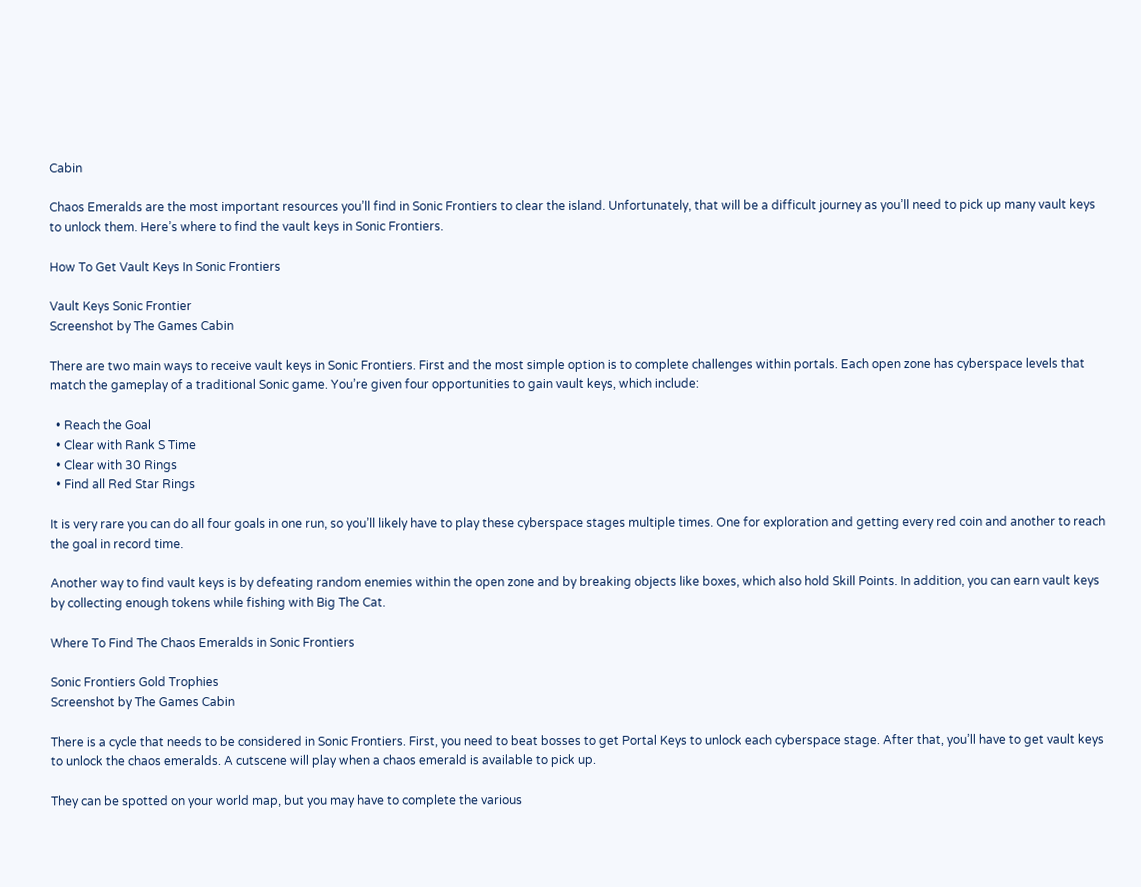Cabin

Chaos Emeralds are the most important resources you’ll find in Sonic Frontiers to clear the island. Unfortunately, that will be a difficult journey as you’ll need to pick up many vault keys to unlock them. Here’s where to find the vault keys in Sonic Frontiers.

How To Get Vault Keys In Sonic Frontiers

Vault Keys Sonic Frontier
Screenshot by The Games Cabin

There are two main ways to receive vault keys in Sonic Frontiers. First and the most simple option is to complete challenges within portals. Each open zone has cyberspace levels that match the gameplay of a traditional Sonic game. You’re given four opportunities to gain vault keys, which include:

  • Reach the Goal
  • Clear with Rank S Time
  • Clear with 30 Rings
  • Find all Red Star Rings

It is very rare you can do all four goals in one run, so you’ll likely have to play these cyberspace stages multiple times. One for exploration and getting every red coin and another to reach the goal in record time.

Another way to find vault keys is by defeating random enemies within the open zone and by breaking objects like boxes, which also hold Skill Points. In addition, you can earn vault keys by collecting enough tokens while fishing with Big The Cat.

Where To Find The Chaos Emeralds in Sonic Frontiers

Sonic Frontiers Gold Trophies
Screenshot by The Games Cabin

There is a cycle that needs to be considered in Sonic Frontiers. First, you need to beat bosses to get Portal Keys to unlock each cyberspace stage. After that, you’ll have to get vault keys to unlock the chaos emeralds. A cutscene will play when a chaos emerald is available to pick up.

They can be spotted on your world map, but you may have to complete the various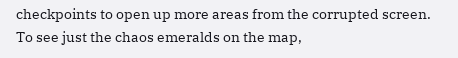checkpoints to open up more areas from the corrupted screen. To see just the chaos emeralds on the map,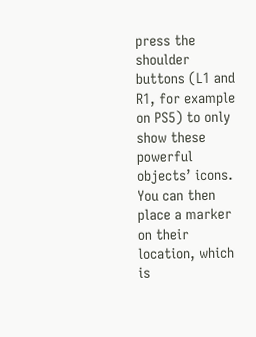press the shoulder buttons (L1 and R1, for example on PS5) to only show these powerful objects’ icons. You can then place a marker on their location, which is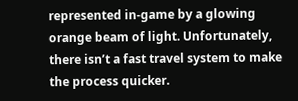represented in-game by a glowing orange beam of light. Unfortunately, there isn’t a fast travel system to make the process quicker.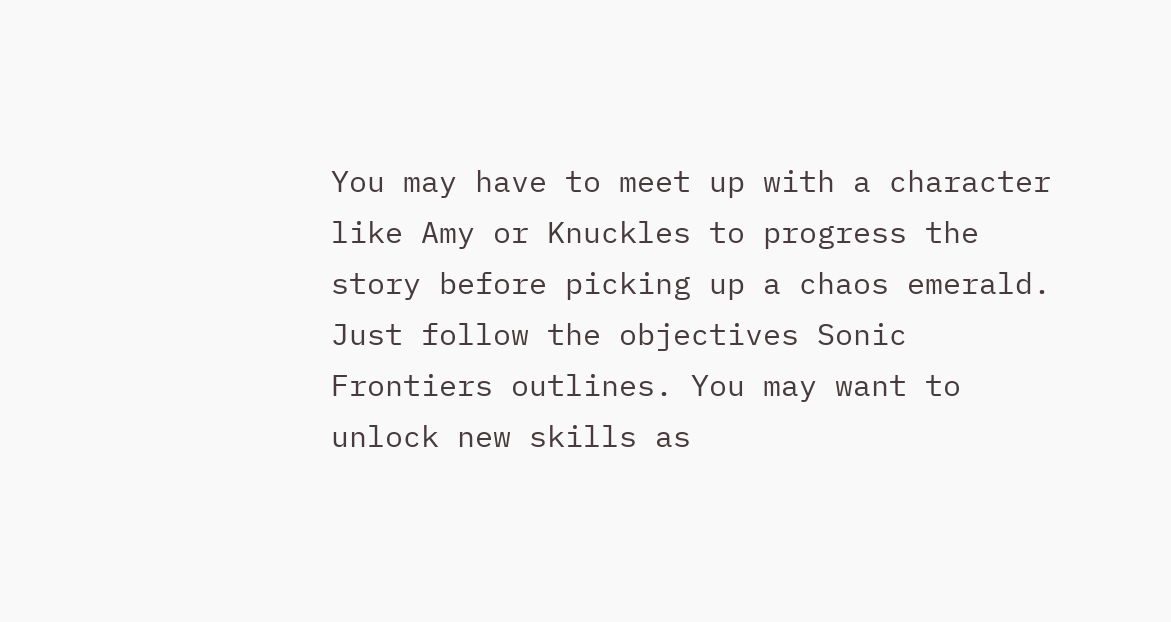You may have to meet up with a character like Amy or Knuckles to progress the story before picking up a chaos emerald. Just follow the objectives Sonic Frontiers outlines. You may want to unlock new skills as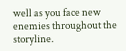well as you face new enemies throughout the storyline.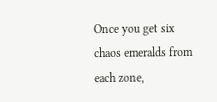Once you get six chaos emeralds from each zone,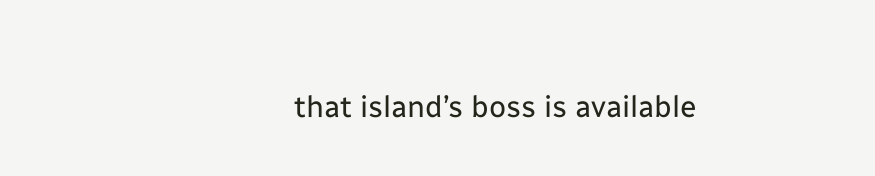that island’s boss is available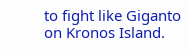to fight like Giganto on Kronos Island.